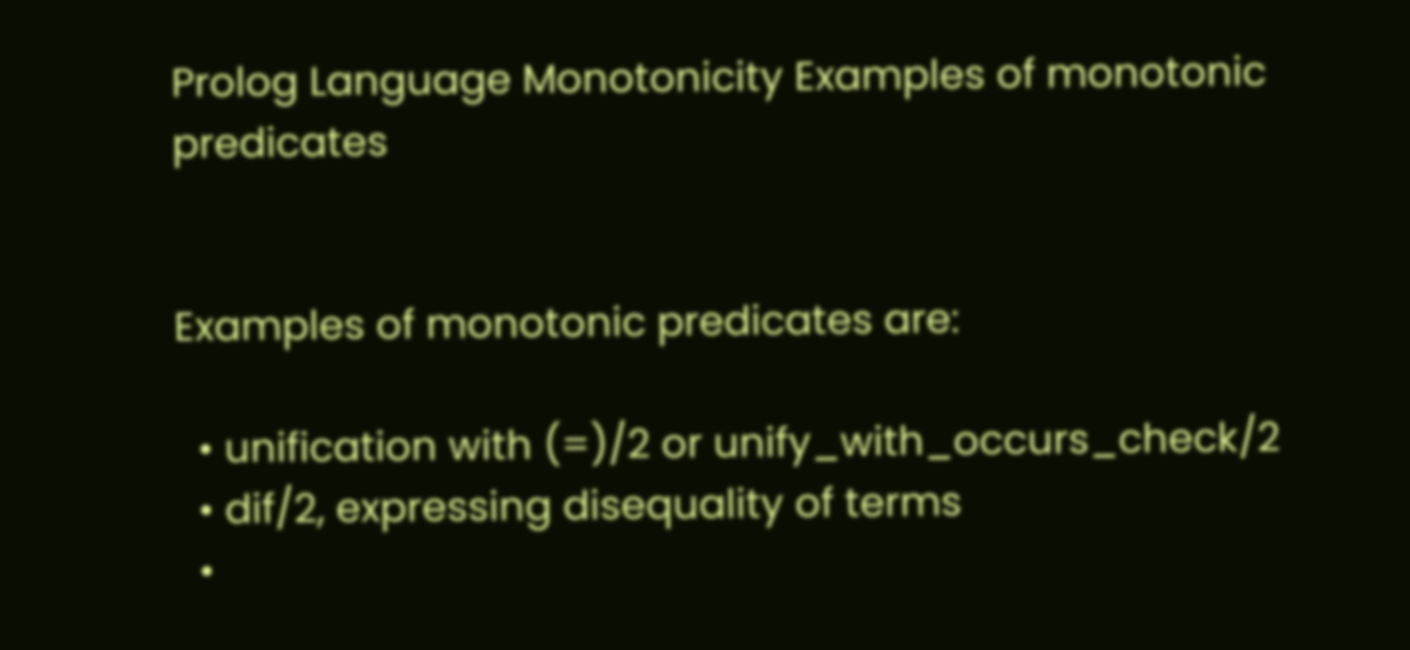Prolog Language Monotonicity Examples of monotonic predicates


Examples of monotonic predicates are:

  • unification with (=)/2 or unify_with_occurs_check/2
  • dif/2, expressing disequality of terms
  •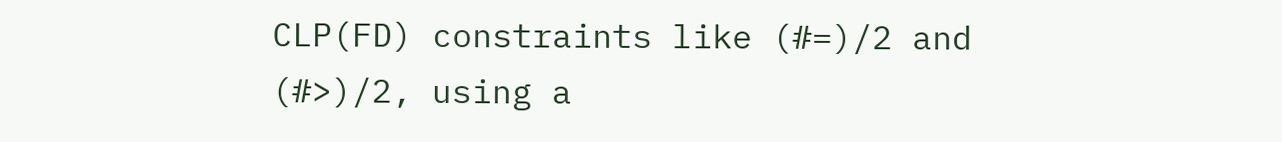CLP(FD) constraints like (#=)/2 and (#>)/2, using a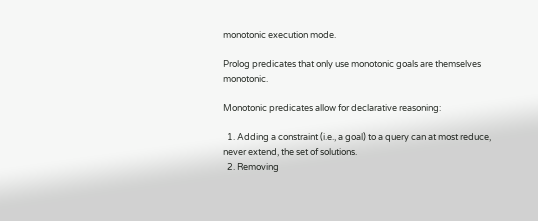monotonic execution mode.

Prolog predicates that only use monotonic goals are themselves monotonic.

Monotonic predicates allow for declarative reasoning:

  1. Adding a constraint (i.e., a goal) to a query can at most reduce, never extend, the set of solutions.
  2. Removing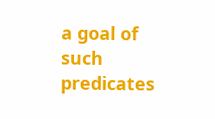a goal of such predicates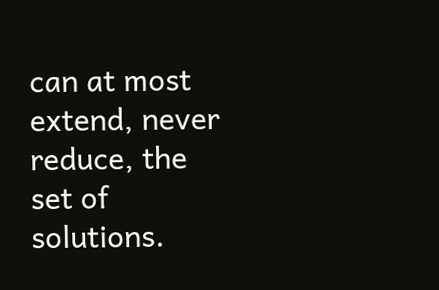can at most extend, never reduce, the set of solutions.